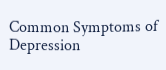Common Symptoms of Depression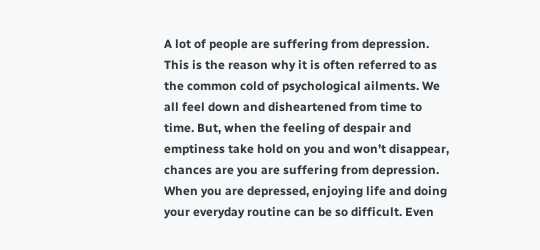A lot of people are suffering from depression. This is the reason why it is often referred to as the common cold of psychological ailments. We all feel down and disheartened from time to time. But, when the feeling of despair and emptiness take hold on you and won’t disappear, chances are you are suffering from depression. When you are depressed, enjoying life and doing your everyday routine can be so difficult. Even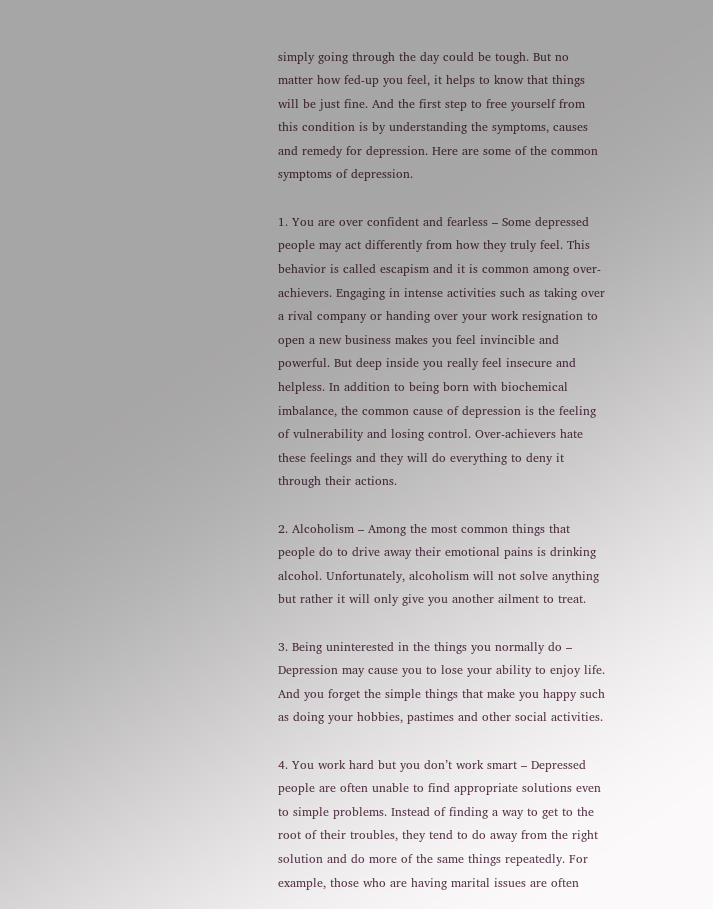simply going through the day could be tough. But no matter how fed-up you feel, it helps to know that things will be just fine. And the first step to free yourself from this condition is by understanding the symptoms, causes and remedy for depression. Here are some of the common symptoms of depression.

1. You are over confident and fearless – Some depressed people may act differently from how they truly feel. This behavior is called escapism and it is common among over-achievers. Engaging in intense activities such as taking over a rival company or handing over your work resignation to open a new business makes you feel invincible and powerful. But deep inside you really feel insecure and helpless. In addition to being born with biochemical imbalance, the common cause of depression is the feeling of vulnerability and losing control. Over-achievers hate these feelings and they will do everything to deny it through their actions.

2. Alcoholism – Among the most common things that people do to drive away their emotional pains is drinking alcohol. Unfortunately, alcoholism will not solve anything but rather it will only give you another ailment to treat.

3. Being uninterested in the things you normally do – Depression may cause you to lose your ability to enjoy life. And you forget the simple things that make you happy such as doing your hobbies, pastimes and other social activities.

4. You work hard but you don’t work smart – Depressed people are often unable to find appropriate solutions even to simple problems. Instead of finding a way to get to the root of their troubles, they tend to do away from the right solution and do more of the same things repeatedly. For example, those who are having marital issues are often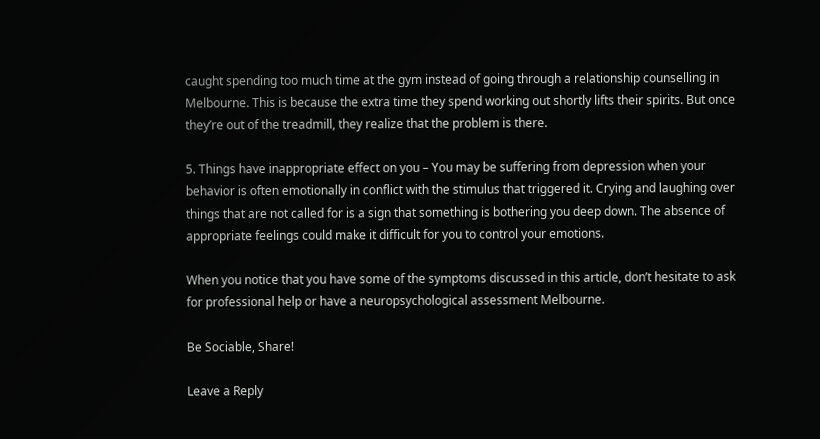caught spending too much time at the gym instead of going through a relationship counselling in Melbourne. This is because the extra time they spend working out shortly lifts their spirits. But once they’re out of the treadmill, they realize that the problem is there.

5. Things have inappropriate effect on you – You may be suffering from depression when your behavior is often emotionally in conflict with the stimulus that triggered it. Crying and laughing over things that are not called for is a sign that something is bothering you deep down. The absence of appropriate feelings could make it difficult for you to control your emotions.

When you notice that you have some of the symptoms discussed in this article, don’t hesitate to ask for professional help or have a neuropsychological assessment Melbourne.

Be Sociable, Share!

Leave a Reply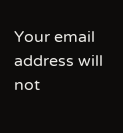Your email address will not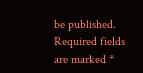be published. Required fields are marked *